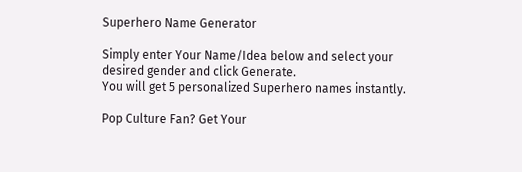Superhero Name Generator

Simply enter Your Name/Idea below and select your desired gender and click Generate.
You will get 5 personalized Superhero names instantly.

Pop Culture Fan? Get Your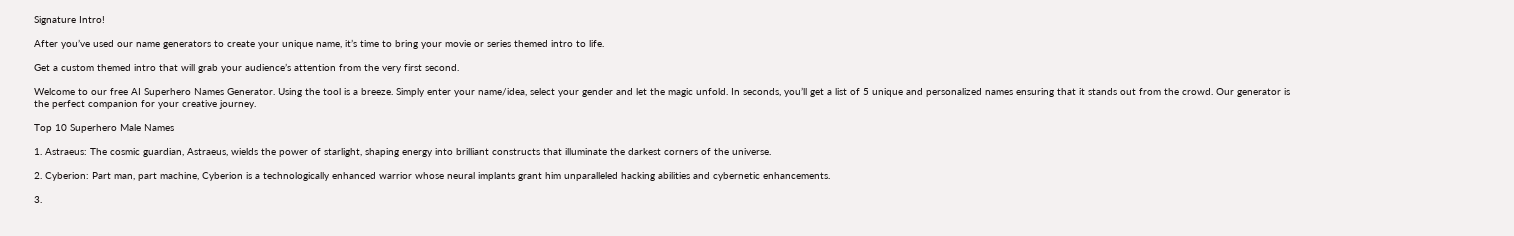Signature Intro!

After you’ve used our name generators to create your unique name, it’s time to bring your movie or series themed intro to life.

Get a custom themed intro that will grab your audience’s attention from the very first second.

Welcome to our free AI Superhero Names Generator. Using the tool is a breeze. Simply enter your name/idea, select your gender and let the magic unfold. In seconds, you’ll get a list of 5 unique and personalized names ensuring that it stands out from the crowd. Our generator is the perfect companion for your creative journey.

Top 10 Superhero Male Names

1. Astraeus: The cosmic guardian, Astraeus, wields the power of starlight, shaping energy into brilliant constructs that illuminate the darkest corners of the universe.

2. Cyberion: Part man, part machine, Cyberion is a technologically enhanced warrior whose neural implants grant him unparalleled hacking abilities and cybernetic enhancements.

3.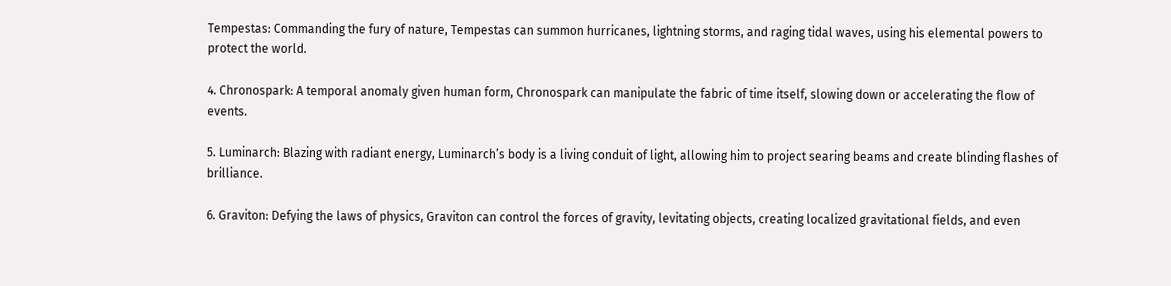Tempestas: Commanding the fury of nature, Tempestas can summon hurricanes, lightning storms, and raging tidal waves, using his elemental powers to protect the world.

4. Chronospark: A temporal anomaly given human form, Chronospark can manipulate the fabric of time itself, slowing down or accelerating the flow of events.

5. Luminarch: Blazing with radiant energy, Luminarch’s body is a living conduit of light, allowing him to project searing beams and create blinding flashes of brilliance.

6. Graviton: Defying the laws of physics, Graviton can control the forces of gravity, levitating objects, creating localized gravitational fields, and even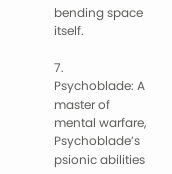bending space itself.

7. Psychoblade: A master of mental warfare, Psychoblade’s psionic abilities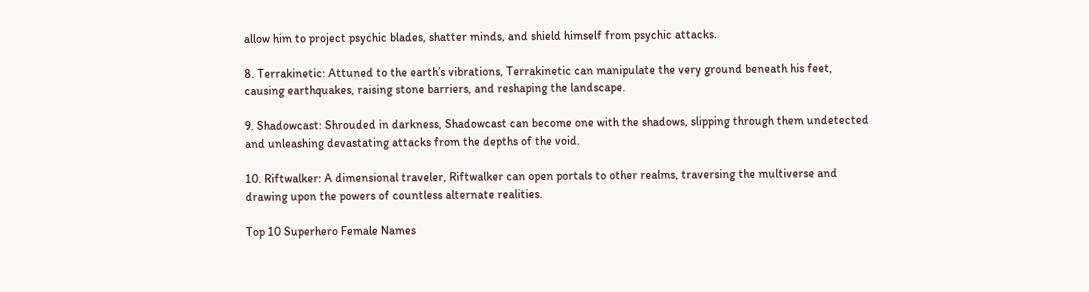allow him to project psychic blades, shatter minds, and shield himself from psychic attacks.

8. Terrakinetic: Attuned to the earth’s vibrations, Terrakinetic can manipulate the very ground beneath his feet, causing earthquakes, raising stone barriers, and reshaping the landscape.

9. Shadowcast: Shrouded in darkness, Shadowcast can become one with the shadows, slipping through them undetected and unleashing devastating attacks from the depths of the void.

10. Riftwalker: A dimensional traveler, Riftwalker can open portals to other realms, traversing the multiverse and drawing upon the powers of countless alternate realities.

Top 10 Superhero Female Names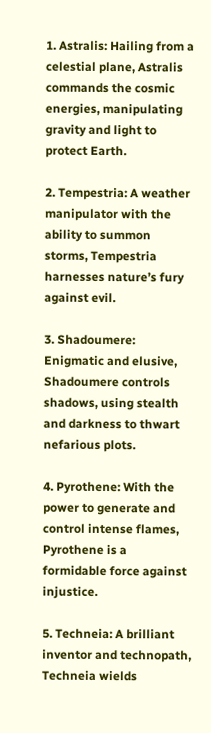1. Astralis: Hailing from a celestial plane, Astralis commands the cosmic energies, manipulating gravity and light to protect Earth.

2. Tempestria: A weather manipulator with the ability to summon storms, Tempestria harnesses nature’s fury against evil.

3. Shadoumere: Enigmatic and elusive, Shadoumere controls shadows, using stealth and darkness to thwart nefarious plots.

4. Pyrothene: With the power to generate and control intense flames, Pyrothene is a formidable force against injustice.

5. Techneia: A brilliant inventor and technopath, Techneia wields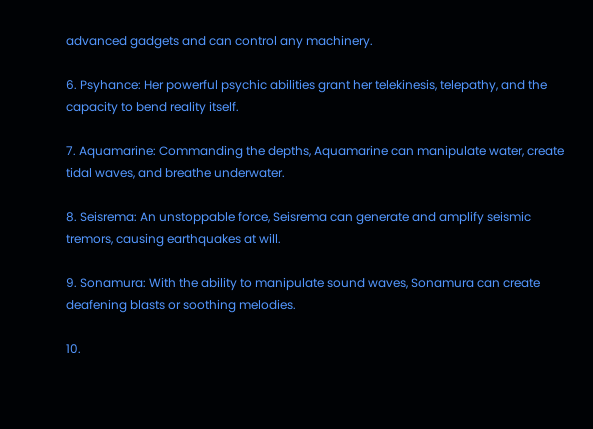advanced gadgets and can control any machinery.

6. Psyhance: Her powerful psychic abilities grant her telekinesis, telepathy, and the capacity to bend reality itself.

7. Aquamarine: Commanding the depths, Aquamarine can manipulate water, create tidal waves, and breathe underwater.

8. Seisrema: An unstoppable force, Seisrema can generate and amplify seismic tremors, causing earthquakes at will.

9. Sonamura: With the ability to manipulate sound waves, Sonamura can create deafening blasts or soothing melodies.

10.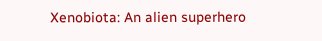Xenobiota: An alien superhero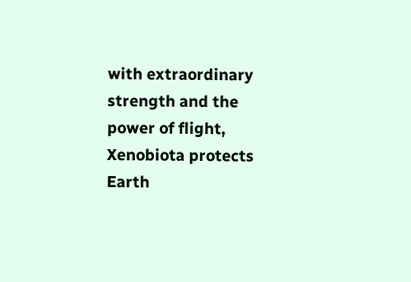with extraordinary strength and the power of flight, Xenobiota protects Earth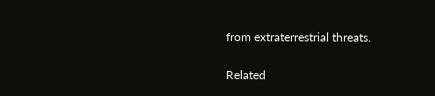from extraterrestrial threats.

Related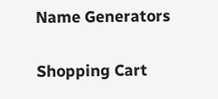Name Generators

Shopping Cart